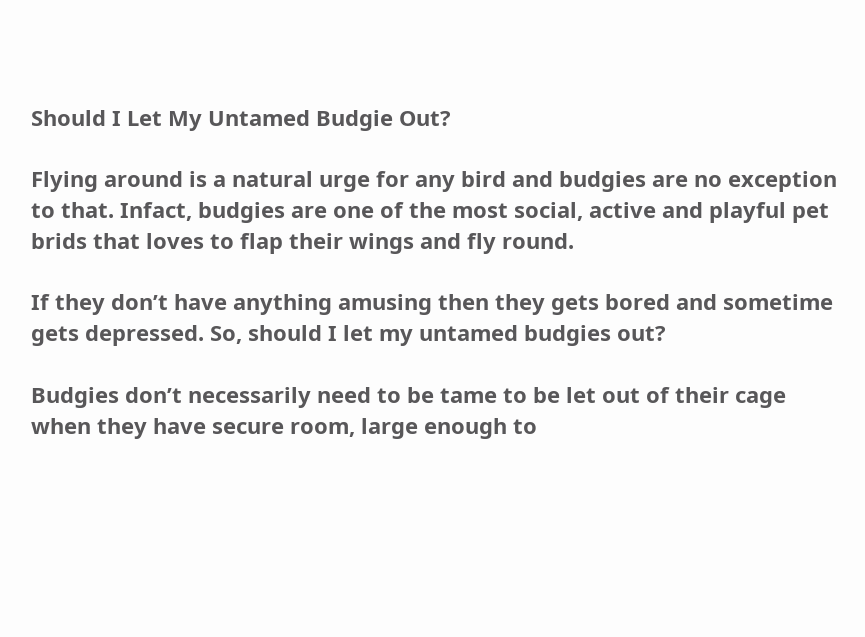Should I Let My Untamed Budgie Out?

Flying around is a natural urge for any bird and budgies are no exception to that. Infact, budgies are one of the most social, active and playful pet brids that loves to flap their wings and fly round.

If they don’t have anything amusing then they gets bored and sometime gets depressed. So, should I let my untamed budgies out?

Budgies don’t necessarily need to be tame to be let out of their cage when they have secure room, large enough to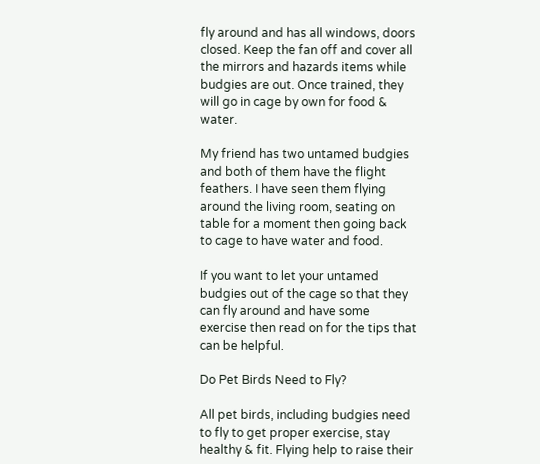fly around and has all windows, doors closed. Keep the fan off and cover all the mirrors and hazards items while budgies are out. Once trained, they will go in cage by own for food & water.

My friend has two untamed budgies and both of them have the flight feathers. I have seen them flying around the living room, seating on table for a moment then going back to cage to have water and food.

If you want to let your untamed budgies out of the cage so that they can fly around and have some exercise then read on for the tips that can be helpful.

Do Pet Birds Need to Fly?

All pet birds, including budgies need to fly to get proper exercise, stay healthy & fit. Flying help to raise their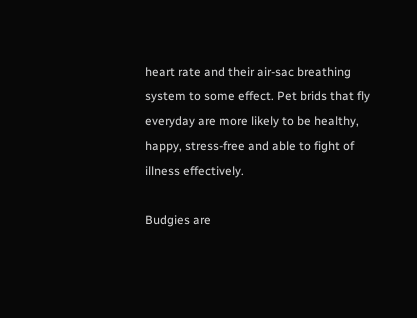heart rate and their air-sac breathing system to some effect. Pet brids that fly everyday are more likely to be healthy, happy, stress-free and able to fight of illness effectively.

Budgies are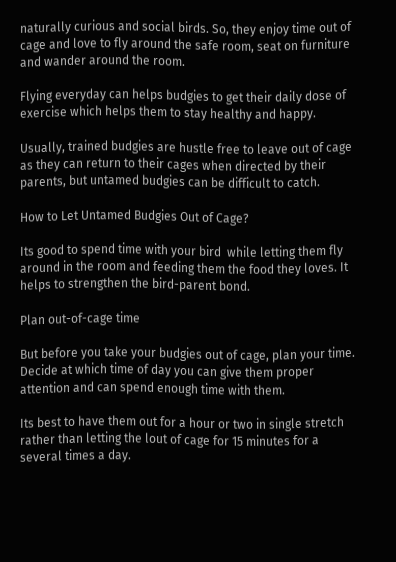naturally curious and social birds. So, they enjoy time out of cage and love to fly around the safe room, seat on furniture and wander around the room.

Flying everyday can helps budgies to get their daily dose of exercise which helps them to stay healthy and happy.

Usually, trained budgies are hustle free to leave out of cage as they can return to their cages when directed by their parents, but untamed budgies can be difficult to catch.

How to Let Untamed Budgies Out of Cage?

Its good to spend time with your bird  while letting them fly around in the room and feeding them the food they loves. It helps to strengthen the bird-parent bond.

Plan out-of-cage time

But before you take your budgies out of cage, plan your time. Decide at which time of day you can give them proper attention and can spend enough time with them.

Its best to have them out for a hour or two in single stretch rather than letting the lout of cage for 15 minutes for a several times a day.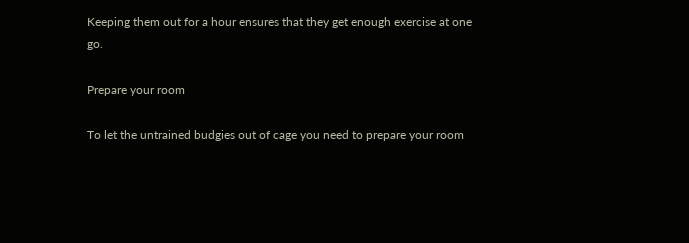Keeping them out for a hour ensures that they get enough exercise at one go.

Prepare your room

To let the untrained budgies out of cage you need to prepare your room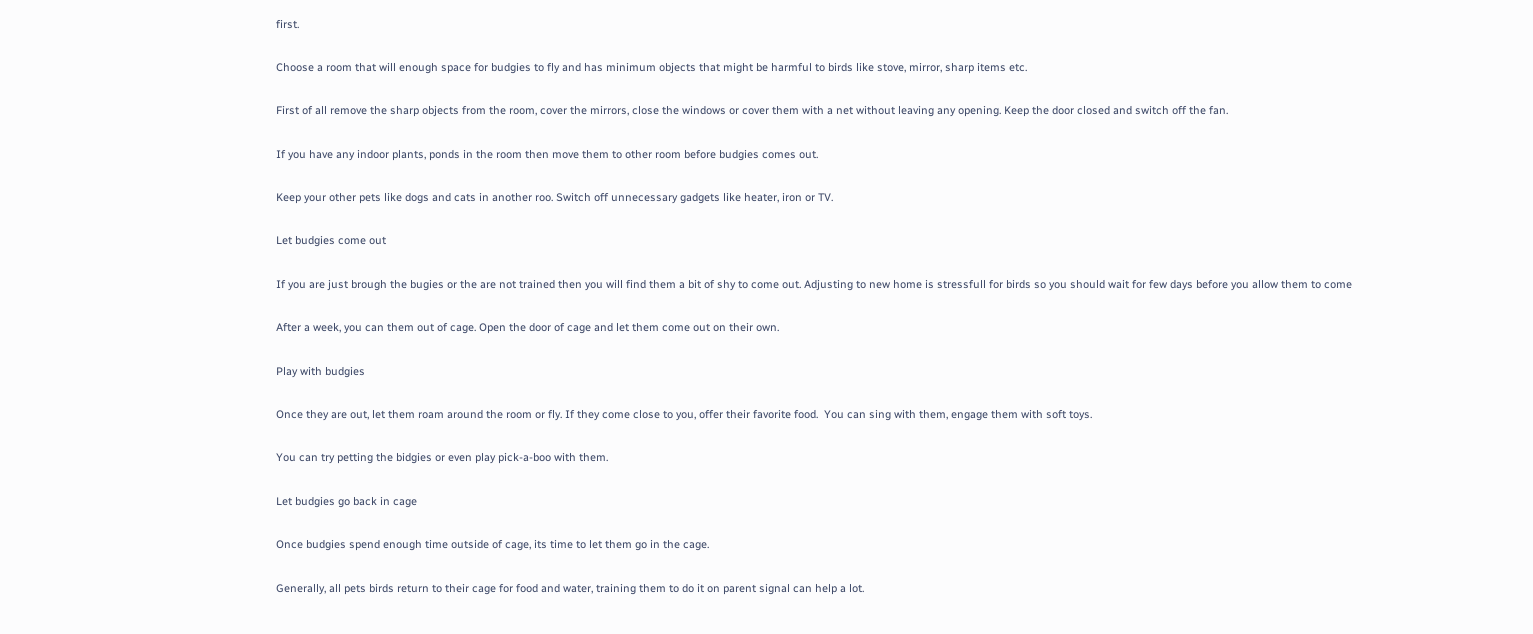first.

Choose a room that will enough space for budgies to fly and has minimum objects that might be harmful to birds like stove, mirror, sharp items etc.

First of all remove the sharp objects from the room, cover the mirrors, close the windows or cover them with a net without leaving any opening. Keep the door closed and switch off the fan.

If you have any indoor plants, ponds in the room then move them to other room before budgies comes out.

Keep your other pets like dogs and cats in another roo. Switch off unnecessary gadgets like heater, iron or TV.

Let budgies come out

If you are just brough the bugies or the are not trained then you will find them a bit of shy to come out. Adjusting to new home is stressfull for birds so you should wait for few days before you allow them to come

After a week, you can them out of cage. Open the door of cage and let them come out on their own.

Play with budgies

Once they are out, let them roam around the room or fly. If they come close to you, offer their favorite food.  You can sing with them, engage them with soft toys.

You can try petting the bidgies or even play pick-a-boo with them.

Let budgies go back in cage

Once budgies spend enough time outside of cage, its time to let them go in the cage.

Generally, all pets birds return to their cage for food and water, training them to do it on parent signal can help a lot.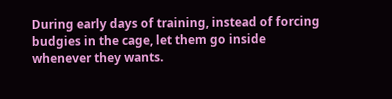During early days of training, instead of forcing budgies in the cage, let them go inside whenever they wants.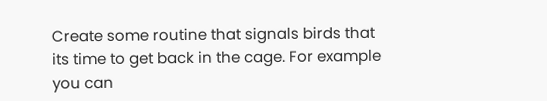Create some routine that signals birds that its time to get back in the cage. For example you can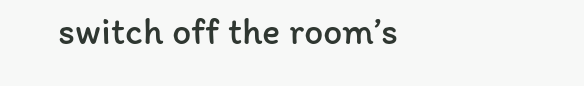switch off the room’s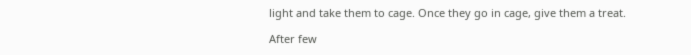light and take them to cage. Once they go in cage, give them a treat.

After few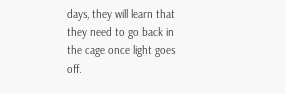days, they will learn that they need to go back in the cage once light goes off.